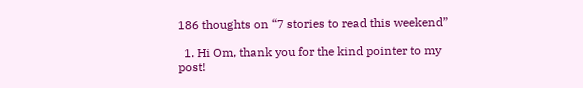186 thoughts on “7 stories to read this weekend”

  1. Hi Om, thank you for the kind pointer to my post!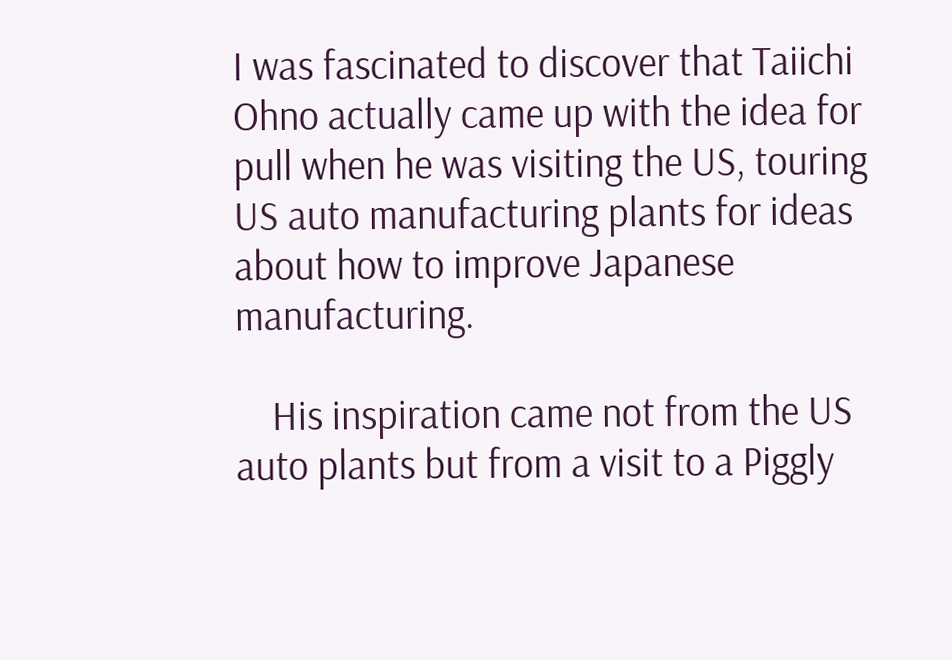I was fascinated to discover that Taiichi Ohno actually came up with the idea for pull when he was visiting the US, touring US auto manufacturing plants for ideas about how to improve Japanese manufacturing.

    His inspiration came not from the US auto plants but from a visit to a Piggly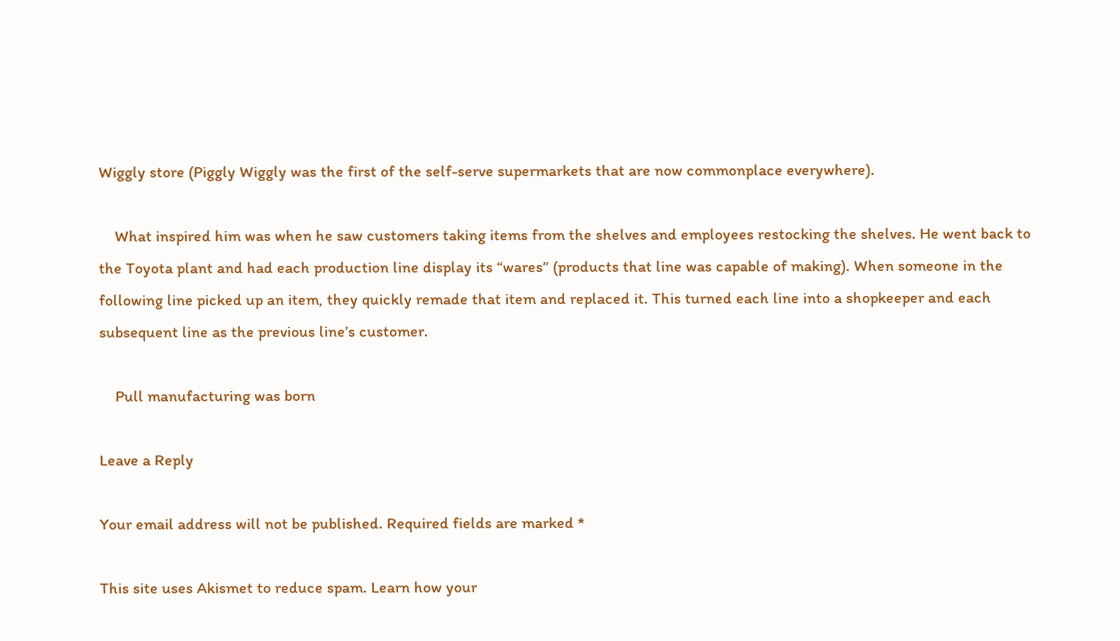Wiggly store (Piggly Wiggly was the first of the self-serve supermarkets that are now commonplace everywhere).

    What inspired him was when he saw customers taking items from the shelves and employees restocking the shelves. He went back to the Toyota plant and had each production line display its “wares” (products that line was capable of making). When someone in the following line picked up an item, they quickly remade that item and replaced it. This turned each line into a shopkeeper and each subsequent line as the previous line’s customer.

    Pull manufacturing was born

Leave a Reply

Your email address will not be published. Required fields are marked *

This site uses Akismet to reduce spam. Learn how your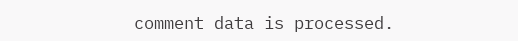comment data is processed.